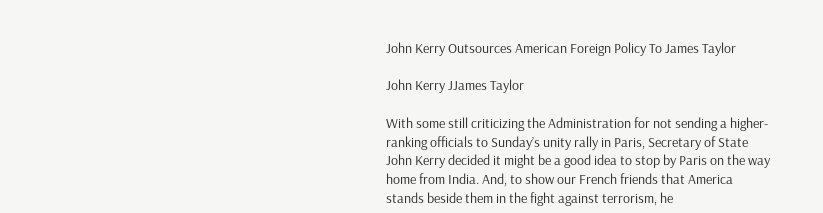John Kerry Outsources American Foreign Policy To James Taylor

John Kerry JJames Taylor

With some still criticizing the Administration for not sending a higher-ranking officials to Sunday’s unity rally in Paris, Secretary of State John Kerry decided it might be a good idea to stop by Paris on the way home from India. And, to show our French friends that America stands beside them in the fight against terrorism, he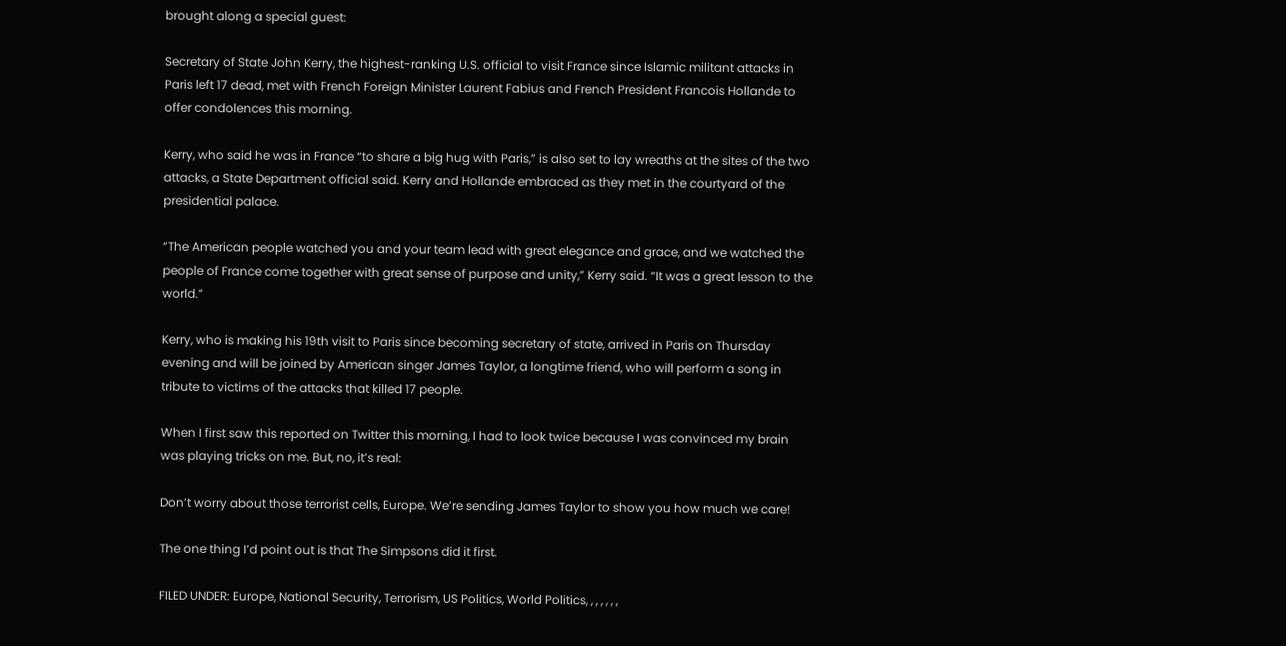brought along a special guest:

Secretary of State John Kerry, the highest-ranking U.S. official to visit France since Islamic militant attacks in Paris left 17 dead, met with French Foreign Minister Laurent Fabius and French President Francois Hollande to offer condolences this morning.

Kerry, who said he was in France “to share a big hug with Paris,” is also set to lay wreaths at the sites of the two attacks, a State Department official said. Kerry and Hollande embraced as they met in the courtyard of the presidential palace.

“The American people watched you and your team lead with great elegance and grace, and we watched the people of France come together with great sense of purpose and unity,” Kerry said. “It was a great lesson to the world.”

Kerry, who is making his 19th visit to Paris since becoming secretary of state, arrived in Paris on Thursday evening and will be joined by American singer James Taylor, a longtime friend, who will perform a song in tribute to victims of the attacks that killed 17 people.

When I first saw this reported on Twitter this morning, I had to look twice because I was convinced my brain was playing tricks on me. But, no, it’s real:

Don’t worry about those terrorist cells, Europe. We’re sending James Taylor to show you how much we care!

The one thing I’d point out is that The Simpsons did it first.

FILED UNDER: Europe, National Security, Terrorism, US Politics, World Politics, , , , , , ,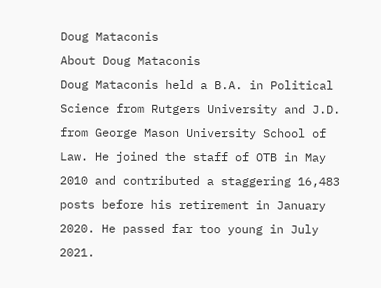Doug Mataconis
About Doug Mataconis
Doug Mataconis held a B.A. in Political Science from Rutgers University and J.D. from George Mason University School of Law. He joined the staff of OTB in May 2010 and contributed a staggering 16,483 posts before his retirement in January 2020. He passed far too young in July 2021.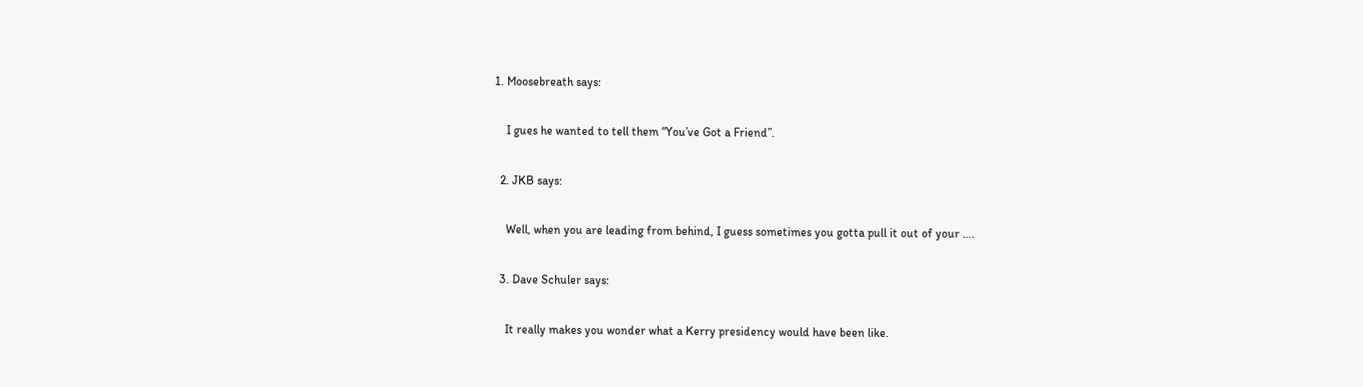1. Moosebreath says:

    I gues he wanted to tell them “You’ve Got a Friend”.

  2. JKB says:

    Well, when you are leading from behind, I guess sometimes you gotta pull it out of your ….

  3. Dave Schuler says:

    It really makes you wonder what a Kerry presidency would have been like.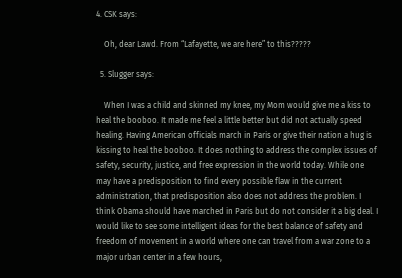4. CSK says:

    Oh, dear Lawd. From “Lafayette, we are here” to this?????

  5. Slugger says:

    When I was a child and skinned my knee, my Mom would give me a kiss to heal the booboo. It made me feel a little better but did not actually speed healing. Having American officials march in Paris or give their nation a hug is kissing to heal the booboo. It does nothing to address the complex issues of safety, security, justice, and free expression in the world today. While one may have a predisposition to find every possible flaw in the current administration, that predisposition also does not address the problem. I think Obama should have marched in Paris but do not consider it a big deal. I would like to see some intelligent ideas for the best balance of safety and freedom of movement in a world where one can travel from a war zone to a major urban center in a few hours,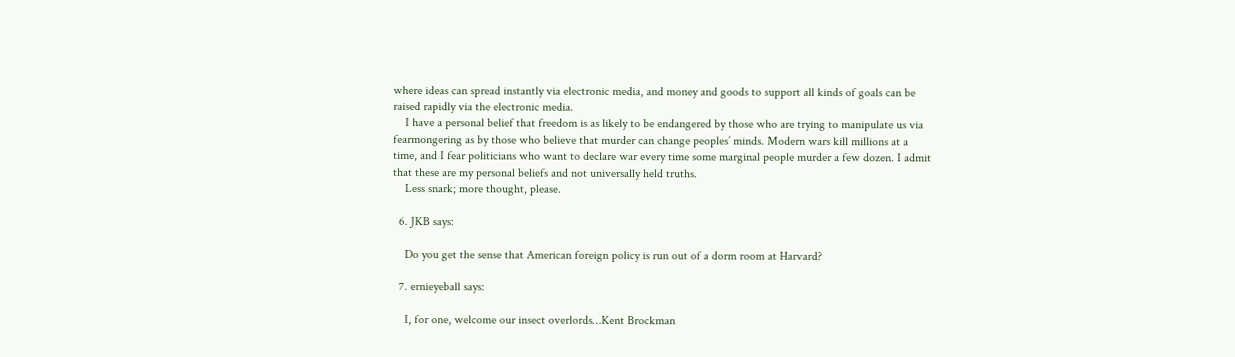where ideas can spread instantly via electronic media, and money and goods to support all kinds of goals can be raised rapidly via the electronic media.
    I have a personal belief that freedom is as likely to be endangered by those who are trying to manipulate us via fearmongering as by those who believe that murder can change peoples’ minds. Modern wars kill millions at a time, and I fear politicians who want to declare war every time some marginal people murder a few dozen. I admit that these are my personal beliefs and not universally held truths.
    Less snark; more thought, please.

  6. JKB says:

    Do you get the sense that American foreign policy is run out of a dorm room at Harvard?

  7. ernieyeball says:

    I, for one, welcome our insect overlords…Kent Brockman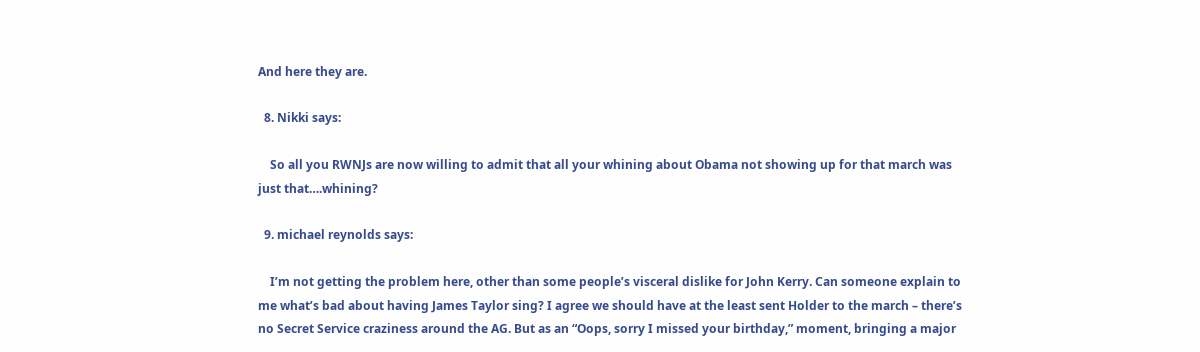And here they are.

  8. Nikki says:

    So all you RWNJs are now willing to admit that all your whining about Obama not showing up for that march was just that….whining?

  9. michael reynolds says:

    I’m not getting the problem here, other than some people’s visceral dislike for John Kerry. Can someone explain to me what’s bad about having James Taylor sing? I agree we should have at the least sent Holder to the march – there’s no Secret Service craziness around the AG. But as an “Oops, sorry I missed your birthday,” moment, bringing a major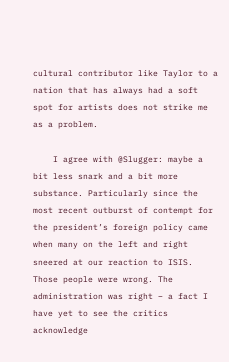cultural contributor like Taylor to a nation that has always had a soft spot for artists does not strike me as a problem.

    I agree with @Slugger: maybe a bit less snark and a bit more substance. Particularly since the most recent outburst of contempt for the president’s foreign policy came when many on the left and right sneered at our reaction to ISIS. Those people were wrong. The administration was right – a fact I have yet to see the critics acknowledge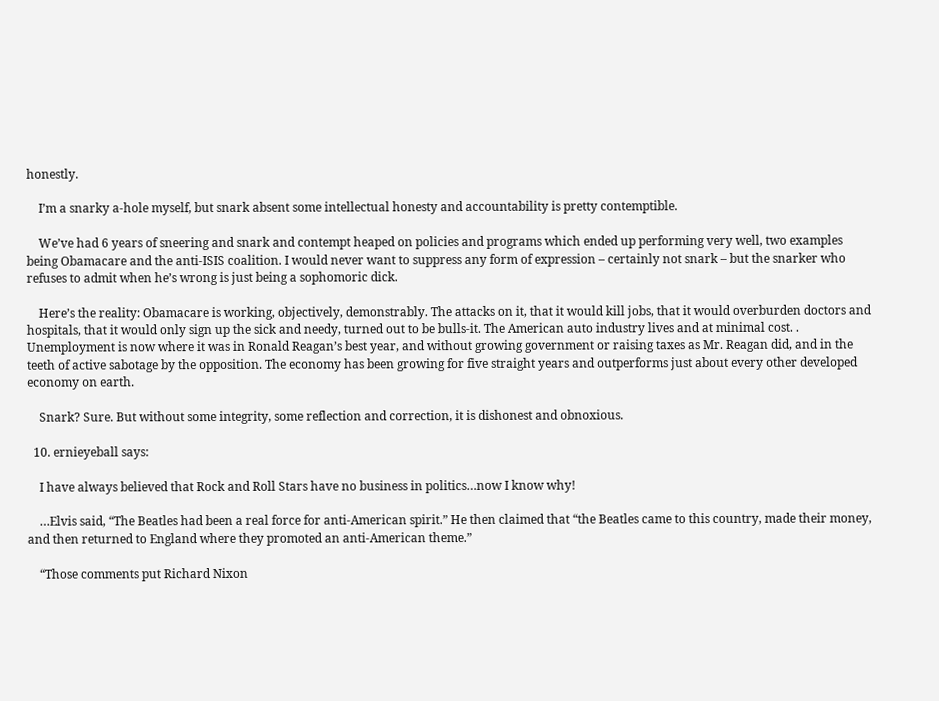honestly.

    I’m a snarky a-hole myself, but snark absent some intellectual honesty and accountability is pretty contemptible.

    We’ve had 6 years of sneering and snark and contempt heaped on policies and programs which ended up performing very well, two examples being Obamacare and the anti-ISIS coalition. I would never want to suppress any form of expression – certainly not snark – but the snarker who refuses to admit when he’s wrong is just being a sophomoric dick.

    Here’s the reality: Obamacare is working, objectively, demonstrably. The attacks on it, that it would kill jobs, that it would overburden doctors and hospitals, that it would only sign up the sick and needy, turned out to be bulls-it. The American auto industry lives and at minimal cost. . Unemployment is now where it was in Ronald Reagan’s best year, and without growing government or raising taxes as Mr. Reagan did, and in the teeth of active sabotage by the opposition. The economy has been growing for five straight years and outperforms just about every other developed economy on earth.

    Snark? Sure. But without some integrity, some reflection and correction, it is dishonest and obnoxious.

  10. ernieyeball says:

    I have always believed that Rock and Roll Stars have no business in politics…now I know why!

    …Elvis said, “The Beatles had been a real force for anti-American spirit.” He then claimed that “the Beatles came to this country, made their money, and then returned to England where they promoted an anti-American theme.”

    “Those comments put Richard Nixon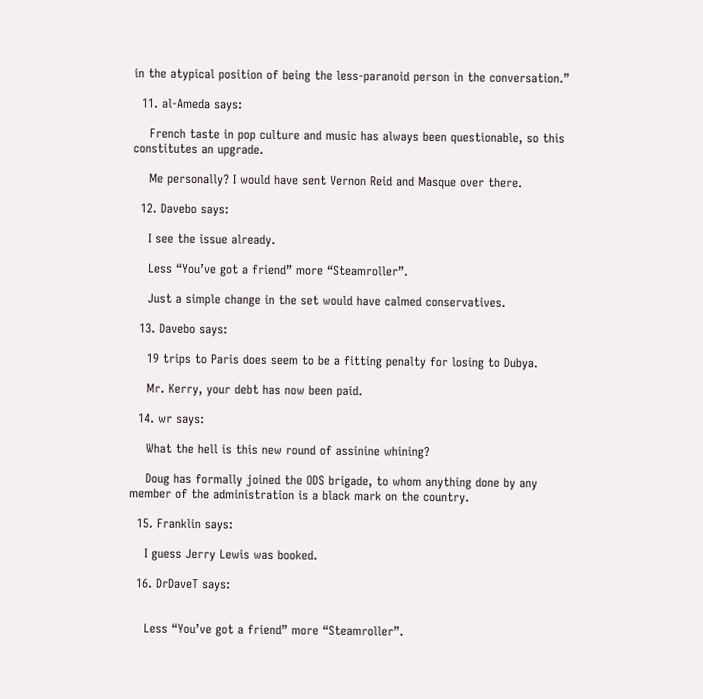in the atypical position of being the less-paranoid person in the conversation.”

  11. al-Ameda says:

    French taste in pop culture and music has always been questionable, so this constitutes an upgrade.

    Me personally? I would have sent Vernon Reid and Masque over there.

  12. Davebo says:

    I see the issue already.

    Less “You’ve got a friend” more “Steamroller”.

    Just a simple change in the set would have calmed conservatives.

  13. Davebo says:

    19 trips to Paris does seem to be a fitting penalty for losing to Dubya.

    Mr. Kerry, your debt has now been paid.

  14. wr says:

    What the hell is this new round of assinine whining?

    Doug has formally joined the ODS brigade, to whom anything done by any member of the administration is a black mark on the country.

  15. Franklin says:

    I guess Jerry Lewis was booked.

  16. DrDaveT says:


    Less “You’ve got a friend” more “Steamroller”.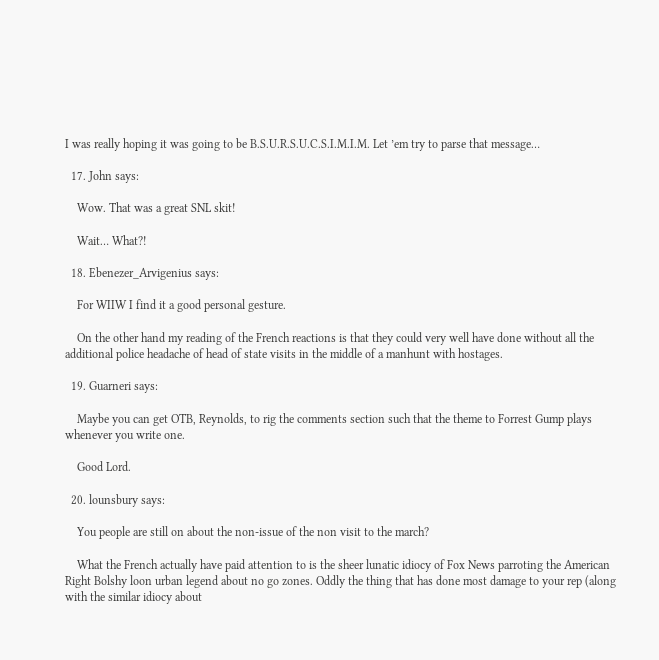I was really hoping it was going to be B.S.U.R.S.U.C.S.I.M.I.M. Let ’em try to parse that message…

  17. John says:

    Wow. That was a great SNL skit!

    Wait… What?!

  18. Ebenezer_Arvigenius says:

    For WIIW I find it a good personal gesture.

    On the other hand my reading of the French reactions is that they could very well have done without all the additional police headache of head of state visits in the middle of a manhunt with hostages.

  19. Guarneri says:

    Maybe you can get OTB, Reynolds, to rig the comments section such that the theme to Forrest Gump plays whenever you write one.

    Good Lord.

  20. lounsbury says:

    You people are still on about the non-issue of the non visit to the march?

    What the French actually have paid attention to is the sheer lunatic idiocy of Fox News parroting the American Right Bolshy loon urban legend about no go zones. Oddly the thing that has done most damage to your rep (along with the similar idiocy about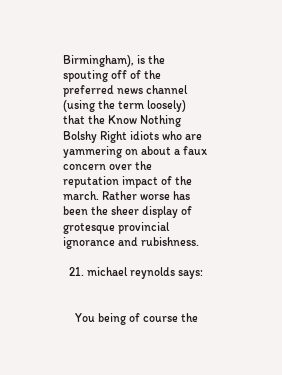Birmingham), is the spouting off of the preferred news channel (using the term loosely) that the Know Nothing Bolshy Right idiots who are yammering on about a faux concern over the reputation impact of the march. Rather worse has been the sheer display of grotesque provincial ignorance and rubishness.

  21. michael reynolds says:


    You being of course the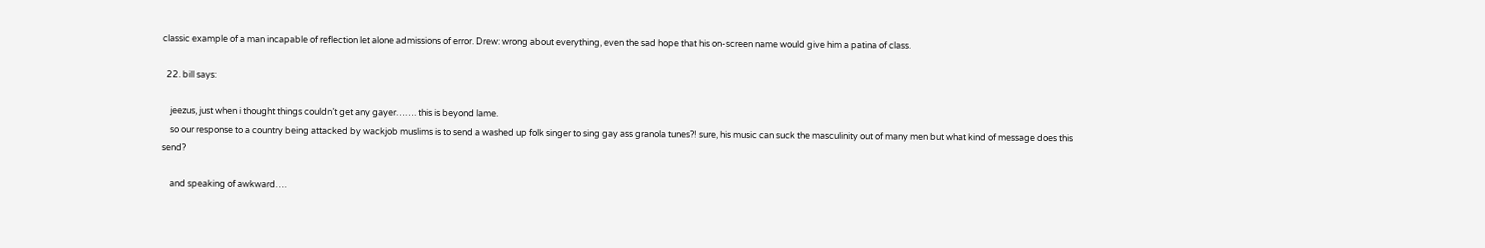classic example of a man incapable of reflection let alone admissions of error. Drew: wrong about everything, even the sad hope that his on-screen name would give him a patina of class.

  22. bill says:

    jeezus, just when i thought things couldn’t get any gayer……. this is beyond lame.
    so our response to a country being attacked by wackjob muslims is to send a washed up folk singer to sing gay ass granola tunes?! sure, his music can suck the masculinity out of many men but what kind of message does this send?

    and speaking of awkward….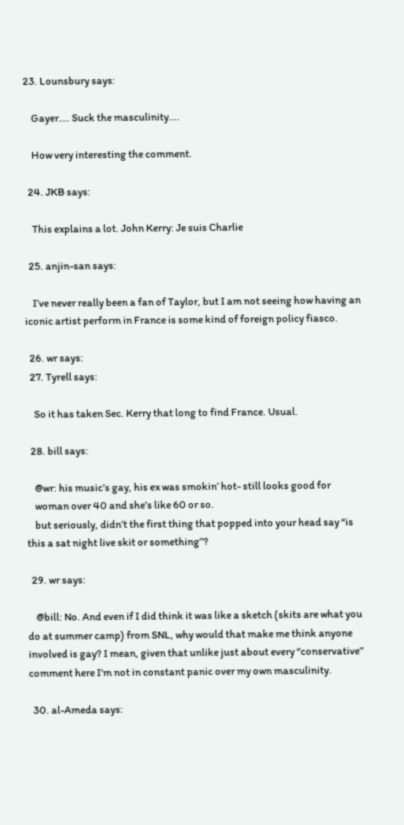23. Lounsbury says:

    Gayer…. Suck the masculinity….

    How very interesting the comment.

  24. JKB says:

    This explains a lot. John Kerry: Je suis Charlie

  25. anjin-san says:

    I’ve never really been a fan of Taylor, but I am not seeing how having an iconic artist perform in France is some kind of foreign policy fiasco.

  26. wr says:
  27. Tyrell says:

    So it has taken Sec. Kerry that long to find France. Usual.

  28. bill says:

    @wr: his music’s gay, his ex was smokin’ hot- still looks good for
    woman over 40 and she’s like 60 or so.
    but seriously, didn’t the first thing that popped into your head say “is this a sat night live skit or something”?

  29. wr says:

    @bill: No. And even if I did think it was like a sketch (skits are what you do at summer camp) from SNL, why would that make me think anyone involved is gay? I mean, given that unlike just about every “conservative” comment here I’m not in constant panic over my own masculinity.

  30. al-Ameda says: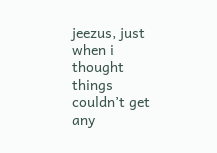jeezus, just when i thought things couldn’t get any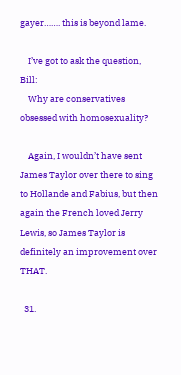gayer……. this is beyond lame.

    I’ve got to ask the question, Bill:
    Why are conservatives obsessed with homosexuality?

    Again, I wouldn’t have sent James Taylor over there to sing to Hollande and Fabius, but then again the French loved Jerry Lewis, so James Taylor is definitely an improvement over THAT.

  31.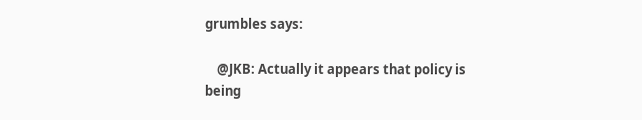grumbles says:

    @JKB: Actually it appears that policy is being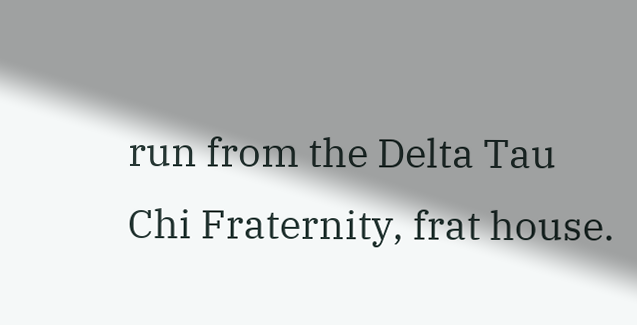run from the Delta Tau Chi Fraternity, frat house.